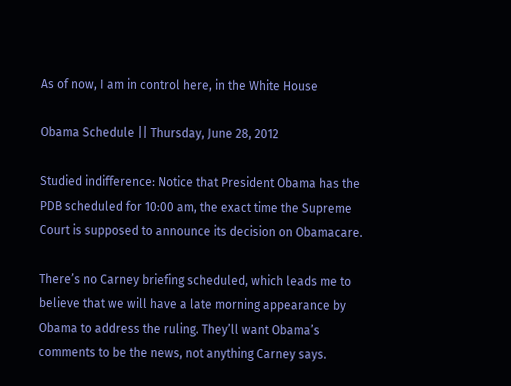As of now, I am in control here, in the White House

Obama Schedule || Thursday, June 28, 2012

Studied indifference: Notice that President Obama has the PDB scheduled for 10:00 am, the exact time the Supreme Court is supposed to announce its decision on Obamacare.

There’s no Carney briefing scheduled, which leads me to believe that we will have a late morning appearance by Obama to address the ruling. They’ll want Obama’s comments to be the news, not anything Carney says.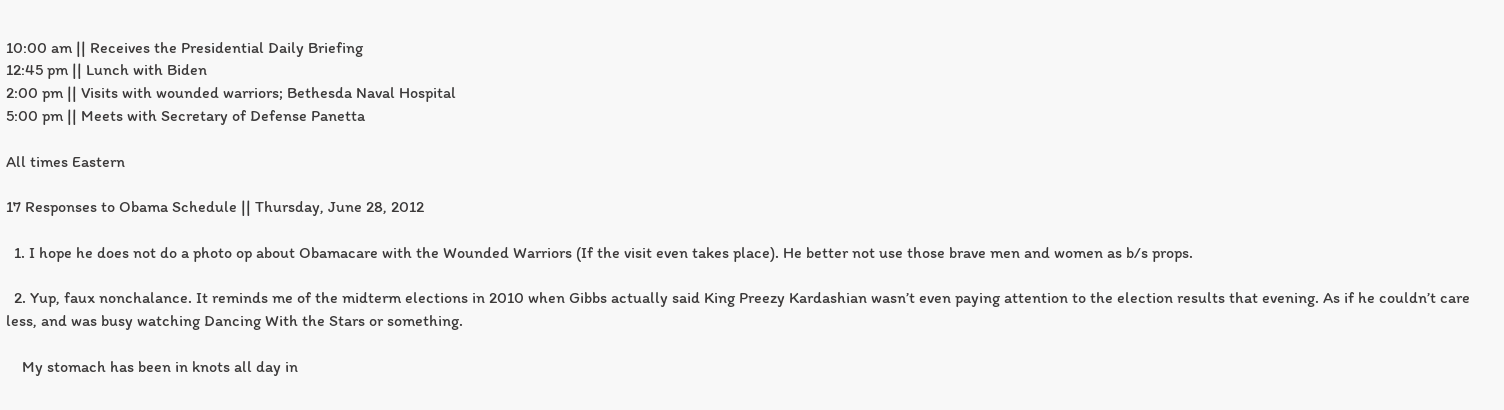10:00 am || Receives the Presidential Daily Briefing
12:45 pm || Lunch with Biden
2:00 pm || Visits with wounded warriors; Bethesda Naval Hospital
5:00 pm || Meets with Secretary of Defense Panetta

All times Eastern

17 Responses to Obama Schedule || Thursday, June 28, 2012

  1. I hope he does not do a photo op about Obamacare with the Wounded Warriors (If the visit even takes place). He better not use those brave men and women as b/s props.

  2. Yup, faux nonchalance. It reminds me of the midterm elections in 2010 when Gibbs actually said King Preezy Kardashian wasn’t even paying attention to the election results that evening. As if he couldn’t care less, and was busy watching Dancing With the Stars or something.

    My stomach has been in knots all day in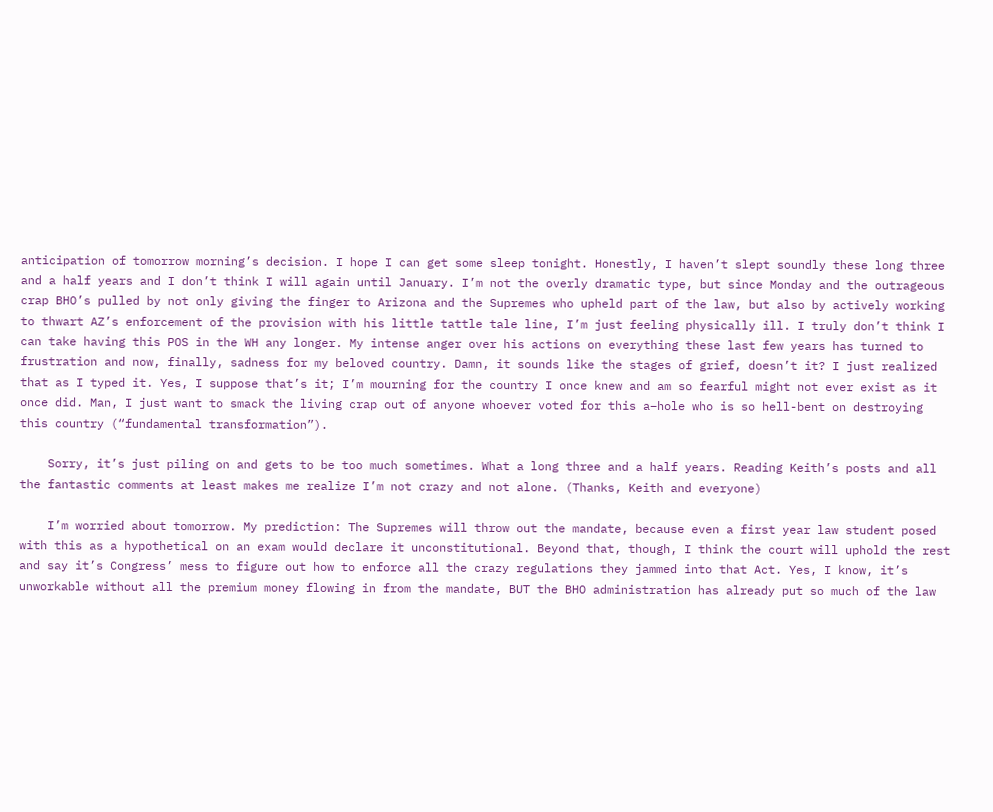anticipation of tomorrow morning’s decision. I hope I can get some sleep tonight. Honestly, I haven’t slept soundly these long three and a half years and I don’t think I will again until January. I’m not the overly dramatic type, but since Monday and the outrageous crap BHO’s pulled by not only giving the finger to Arizona and the Supremes who upheld part of the law, but also by actively working to thwart AZ’s enforcement of the provision with his little tattle tale line, I’m just feeling physically ill. I truly don’t think I can take having this POS in the WH any longer. My intense anger over his actions on everything these last few years has turned to frustration and now, finally, sadness for my beloved country. Damn, it sounds like the stages of grief, doesn’t it? I just realized that as I typed it. Yes, I suppose that’s it; I’m mourning for the country I once knew and am so fearful might not ever exist as it once did. Man, I just want to smack the living crap out of anyone whoever voted for this a–hole who is so hell-bent on destroying this country (“fundamental transformation”).

    Sorry, it’s just piling on and gets to be too much sometimes. What a long three and a half years. Reading Keith’s posts and all the fantastic comments at least makes me realize I’m not crazy and not alone. (Thanks, Keith and everyone)

    I’m worried about tomorrow. My prediction: The Supremes will throw out the mandate, because even a first year law student posed with this as a hypothetical on an exam would declare it unconstitutional. Beyond that, though, I think the court will uphold the rest and say it’s Congress’ mess to figure out how to enforce all the crazy regulations they jammed into that Act. Yes, I know, it’s unworkable without all the premium money flowing in from the mandate, BUT the BHO administration has already put so much of the law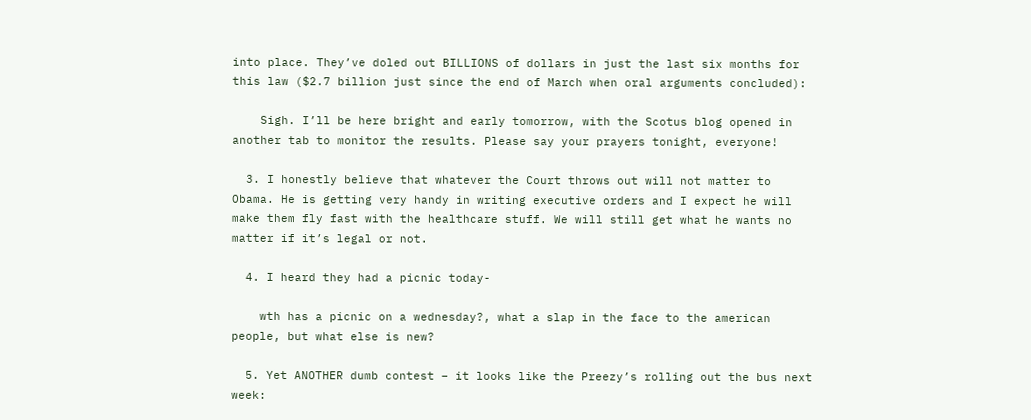into place. They’ve doled out BILLIONS of dollars in just the last six months for this law ($2.7 billion just since the end of March when oral arguments concluded):

    Sigh. I’ll be here bright and early tomorrow, with the Scotus blog opened in another tab to monitor the results. Please say your prayers tonight, everyone!

  3. I honestly believe that whatever the Court throws out will not matter to Obama. He is getting very handy in writing executive orders and I expect he will make them fly fast with the healthcare stuff. We will still get what he wants no matter if it’s legal or not.

  4. I heard they had a picnic today-

    wth has a picnic on a wednesday?, what a slap in the face to the american people, but what else is new?

  5. Yet ANOTHER dumb contest – it looks like the Preezy’s rolling out the bus next week: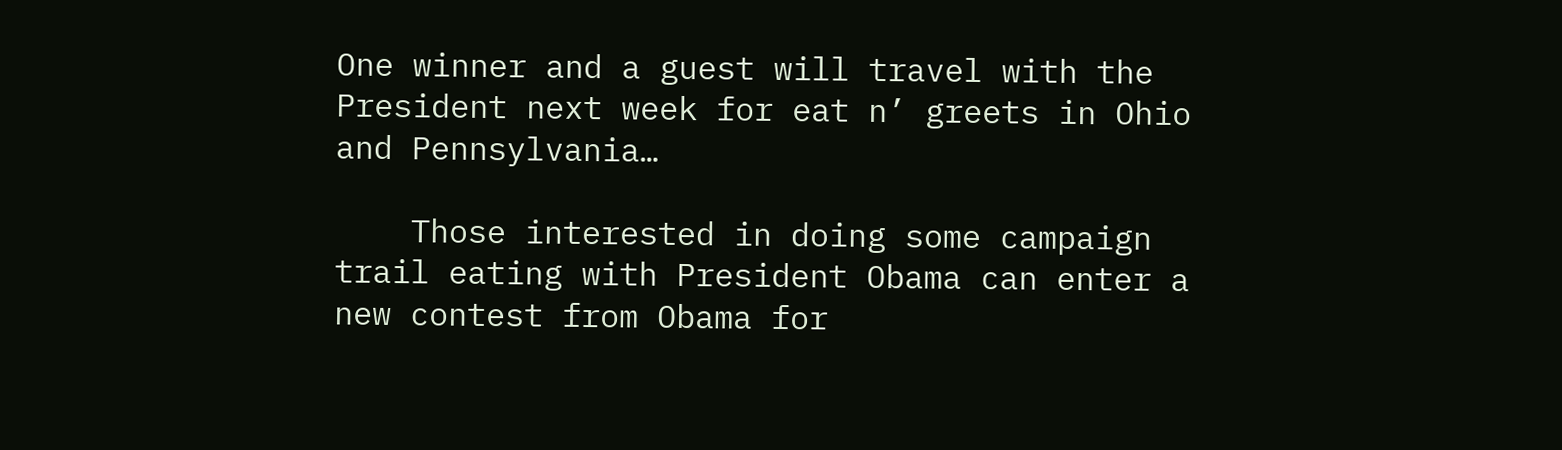One winner and a guest will travel with the President next week for eat n’ greets in Ohio and Pennsylvania…

    Those interested in doing some campaign trail eating with President Obama can enter a new contest from Obama for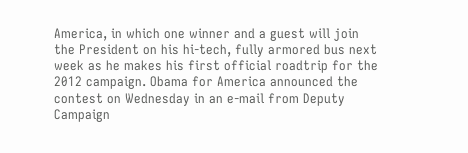America, in which one winner and a guest will join the President on his hi-tech, fully armored bus next week as he makes his first official roadtrip for the 2012 campaign. Obama for America announced the contest on Wednesday in an e-mail from Deputy Campaign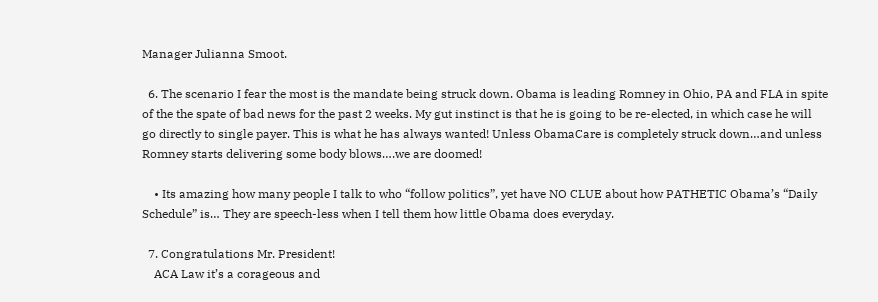Manager Julianna Smoot.

  6. The scenario I fear the most is the mandate being struck down. Obama is leading Romney in Ohio, PA and FLA in spite of the the spate of bad news for the past 2 weeks. My gut instinct is that he is going to be re-elected, in which case he will go directly to single payer. This is what he has always wanted! Unless ObamaCare is completely struck down…and unless Romney starts delivering some body blows….we are doomed!

    • Its amazing how many people I talk to who “follow politics”, yet have NO CLUE about how PATHETIC Obama’s “Daily Schedule” is… They are speech-less when I tell them how little Obama does everyday.

  7. Congratulations Mr. President!
    ACA Law it’s a corageous and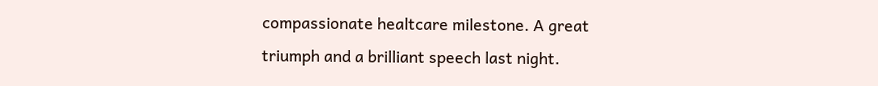compassionate healtcare milestone. A great triumph and a brilliant speech last night.